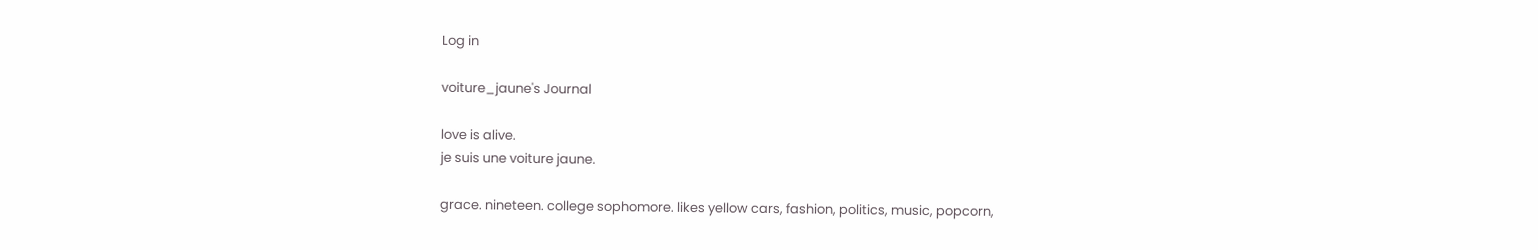Log in

voiture_jaune's Journal

love is alive.
je suis une voiture jaune.

grace. nineteen. college sophomore. likes yellow cars, fashion, politics, music, popcorn,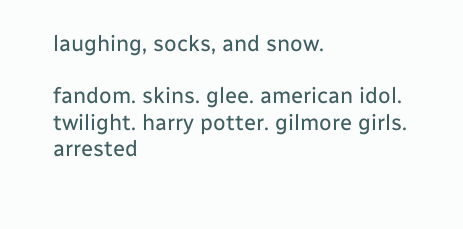laughing, socks, and snow.

fandom. skins. glee. american idol. twilight. harry potter. gilmore girls. arrested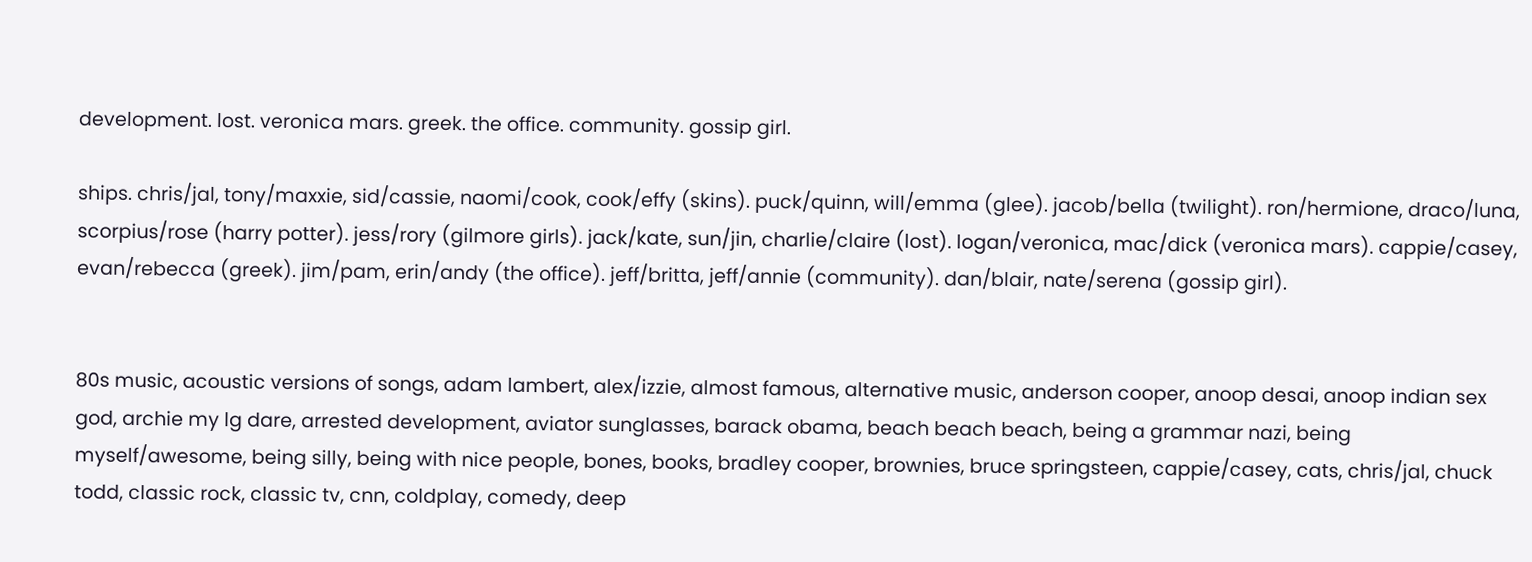development. lost. veronica mars. greek. the office. community. gossip girl.

ships. chris/jal, tony/maxxie, sid/cassie, naomi/cook, cook/effy (skins). puck/quinn, will/emma (glee). jacob/bella (twilight). ron/hermione, draco/luna, scorpius/rose (harry potter). jess/rory (gilmore girls). jack/kate, sun/jin, charlie/claire (lost). logan/veronica, mac/dick (veronica mars). cappie/casey, evan/rebecca (greek). jim/pam, erin/andy (the office). jeff/britta, jeff/annie (community). dan/blair, nate/serena (gossip girl).


80s music, acoustic versions of songs, adam lambert, alex/izzie, almost famous, alternative music, anderson cooper, anoop desai, anoop indian sex god, archie my lg dare, arrested development, aviator sunglasses, barack obama, beach beach beach, being a grammar nazi, being myself/awesome, being silly, being with nice people, bones, books, bradley cooper, brownies, bruce springsteen, cappie/casey, cats, chris/jal, chuck todd, classic rock, classic tv, cnn, coldplay, comedy, deep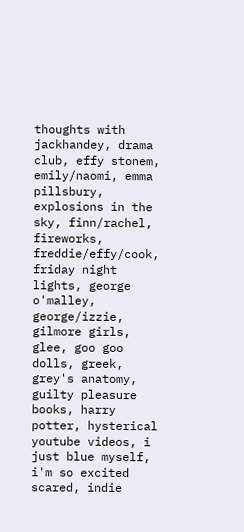thoughts with jackhandey, drama club, effy stonem, emily/naomi, emma pillsbury, explosions in the sky, finn/rachel, fireworks, freddie/effy/cook, friday night lights, george o'malley, george/izzie, gilmore girls, glee, goo goo dolls, greek, grey's anatomy, guilty pleasure books, harry potter, hysterical youtube videos, i just blue myself, i'm so excited scared, indie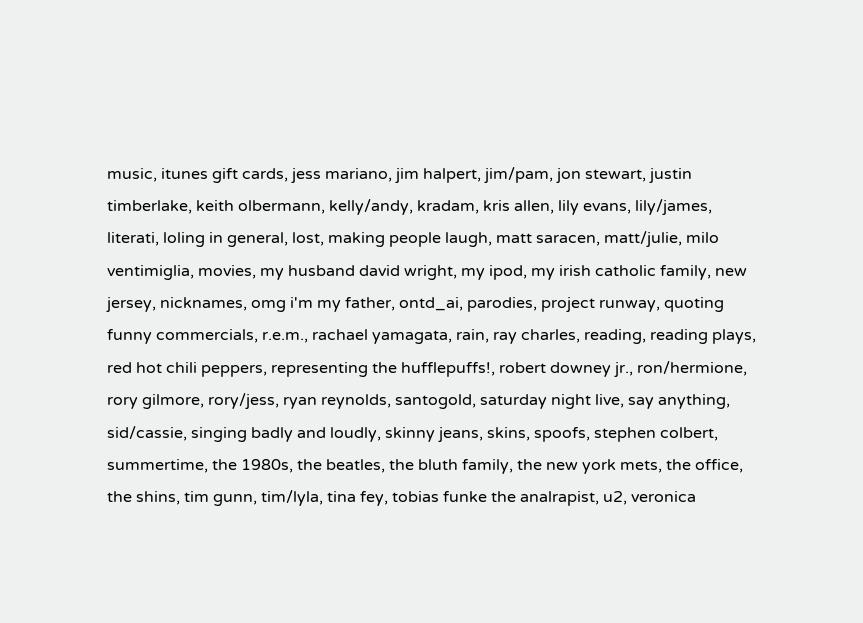music, itunes gift cards, jess mariano, jim halpert, jim/pam, jon stewart, justin timberlake, keith olbermann, kelly/andy, kradam, kris allen, lily evans, lily/james, literati, loling in general, lost, making people laugh, matt saracen, matt/julie, milo ventimiglia, movies, my husband david wright, my ipod, my irish catholic family, new jersey, nicknames, omg i'm my father, ontd_ai, parodies, project runway, quoting funny commercials, r.e.m., rachael yamagata, rain, ray charles, reading, reading plays, red hot chili peppers, representing the hufflepuffs!, robert downey jr., ron/hermione, rory gilmore, rory/jess, ryan reynolds, santogold, saturday night live, say anything, sid/cassie, singing badly and loudly, skinny jeans, skins, spoofs, stephen colbert, summertime, the 1980s, the beatles, the bluth family, the new york mets, the office, the shins, tim gunn, tim/lyla, tina fey, tobias funke the analrapist, u2, veronica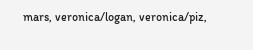mars, veronica/logan, veronica/piz,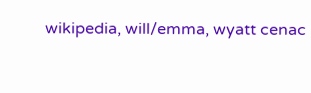wikipedia, will/emma, wyatt cenac